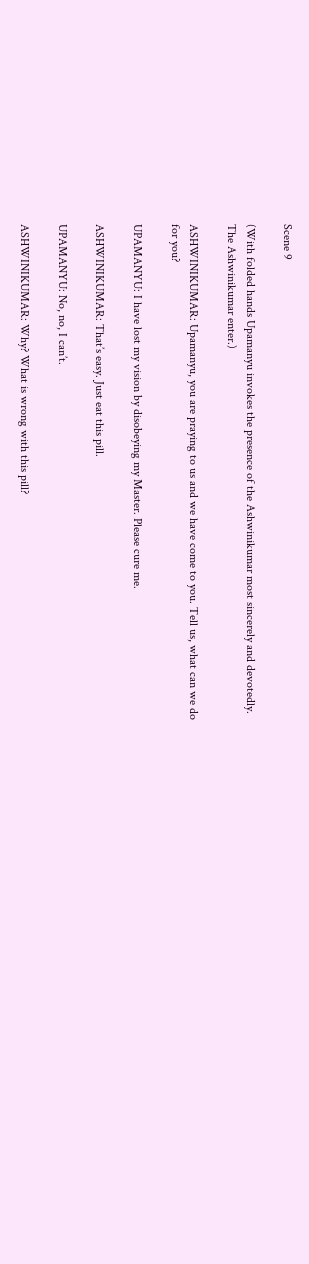Scene 9

(With folded hands Upamanyu invokes the presence of the Ashwinikumar most sincerely and devotedly. The Ashwinikumar enter.)

ASHWINIKUMAR: Upamanyu, you are praying to us and we have come to you. Tell us, what can we do for you?

UPAMANYU: I have lost my vision by disobeying my Master. Please cure me.

ASHWINIKUMAR: That’s easy. Just eat this pill.

UPAMANYU: No, no, I can’t.

ASHWINIKUMAR: Why? What is wrong with this pill?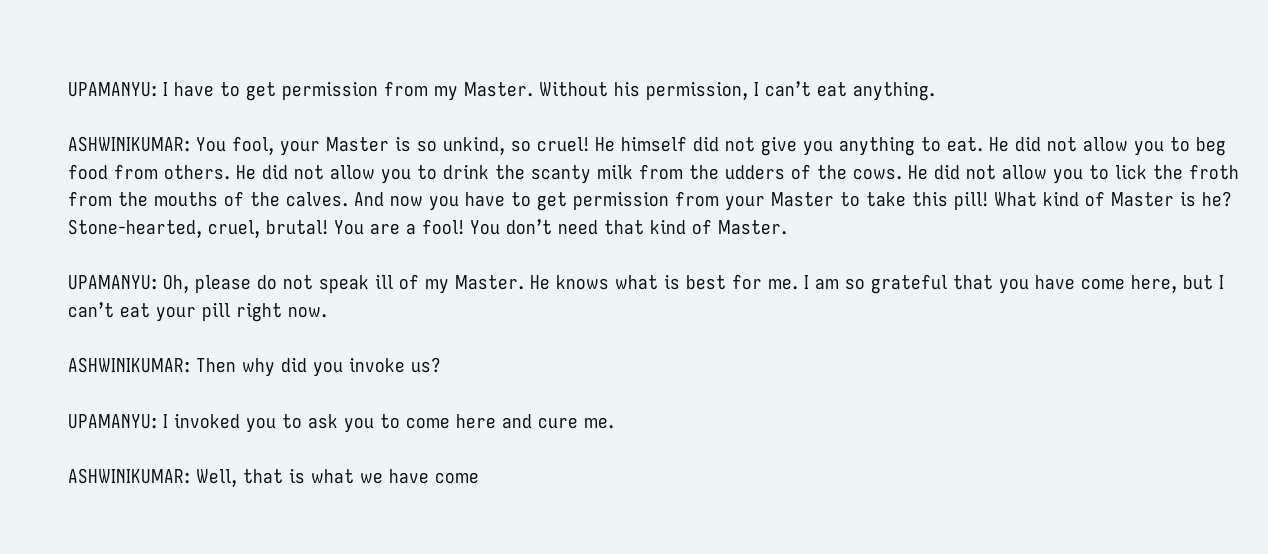UPAMANYU: I have to get permission from my Master. Without his permission, I can’t eat anything.

ASHWINIKUMAR: You fool, your Master is so unkind, so cruel! He himself did not give you anything to eat. He did not allow you to beg food from others. He did not allow you to drink the scanty milk from the udders of the cows. He did not allow you to lick the froth from the mouths of the calves. And now you have to get permission from your Master to take this pill! What kind of Master is he? Stone-hearted, cruel, brutal! You are a fool! You don’t need that kind of Master.

UPAMANYU: Oh, please do not speak ill of my Master. He knows what is best for me. I am so grateful that you have come here, but I can’t eat your pill right now.

ASHWINIKUMAR: Then why did you invoke us?

UPAMANYU: I invoked you to ask you to come here and cure me.

ASHWINIKUMAR: Well, that is what we have come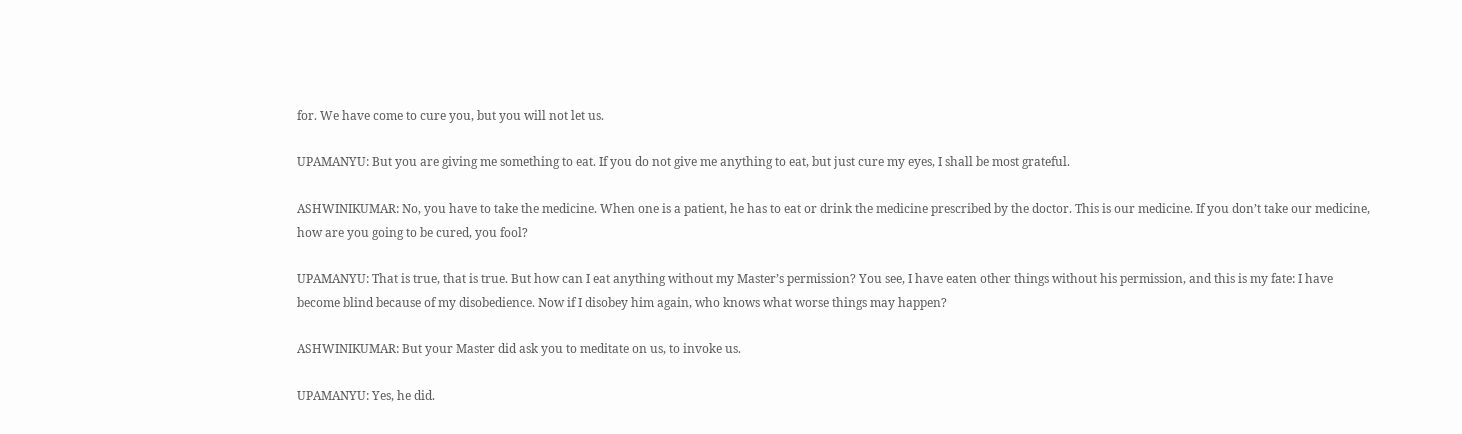for. We have come to cure you, but you will not let us.

UPAMANYU: But you are giving me something to eat. If you do not give me anything to eat, but just cure my eyes, I shall be most grateful.

ASHWINIKUMAR: No, you have to take the medicine. When one is a patient, he has to eat or drink the medicine prescribed by the doctor. This is our medicine. If you don’t take our medicine, how are you going to be cured, you fool?

UPAMANYU: That is true, that is true. But how can I eat anything without my Master’s permission? You see, I have eaten other things without his permission, and this is my fate: I have become blind because of my disobedience. Now if I disobey him again, who knows what worse things may happen?

ASHWINIKUMAR: But your Master did ask you to meditate on us, to invoke us.

UPAMANYU: Yes, he did.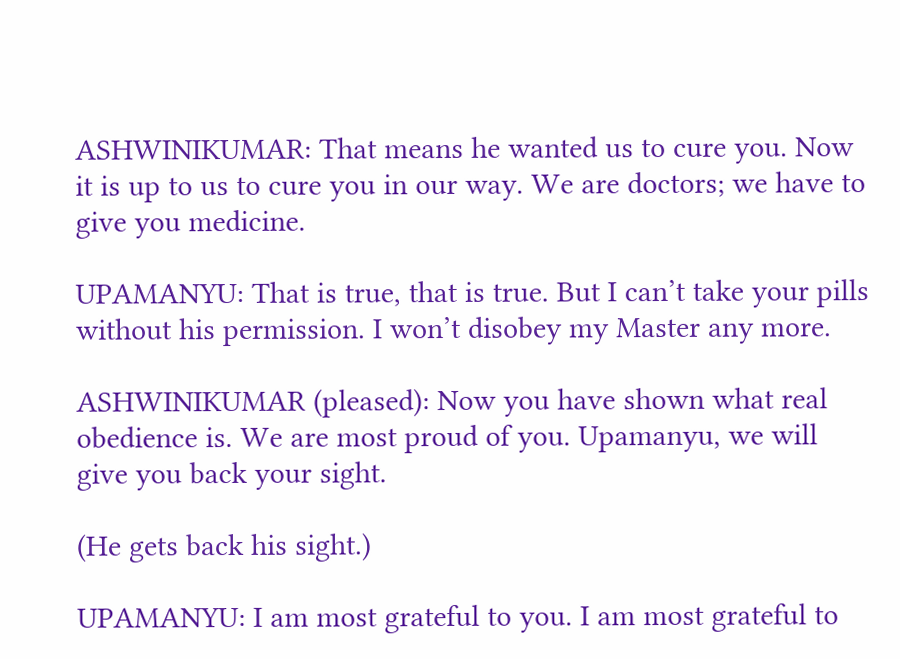ASHWINIKUMAR: That means he wanted us to cure you. Now it is up to us to cure you in our way. We are doctors; we have to give you medicine.

UPAMANYU: That is true, that is true. But I can’t take your pills without his permission. I won’t disobey my Master any more.

ASHWINIKUMAR (pleased): Now you have shown what real obedience is. We are most proud of you. Upamanyu, we will give you back your sight.

(He gets back his sight.)

UPAMANYU: I am most grateful to you. I am most grateful to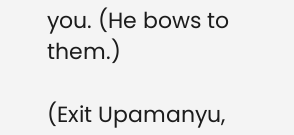you. (He bows to them.)

(Exit Upamanyu,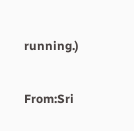running.)

From:Sri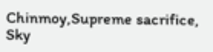Chinmoy,Supreme sacrifice, Sky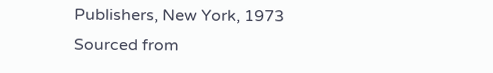Publishers, New York, 1973
Sourced from